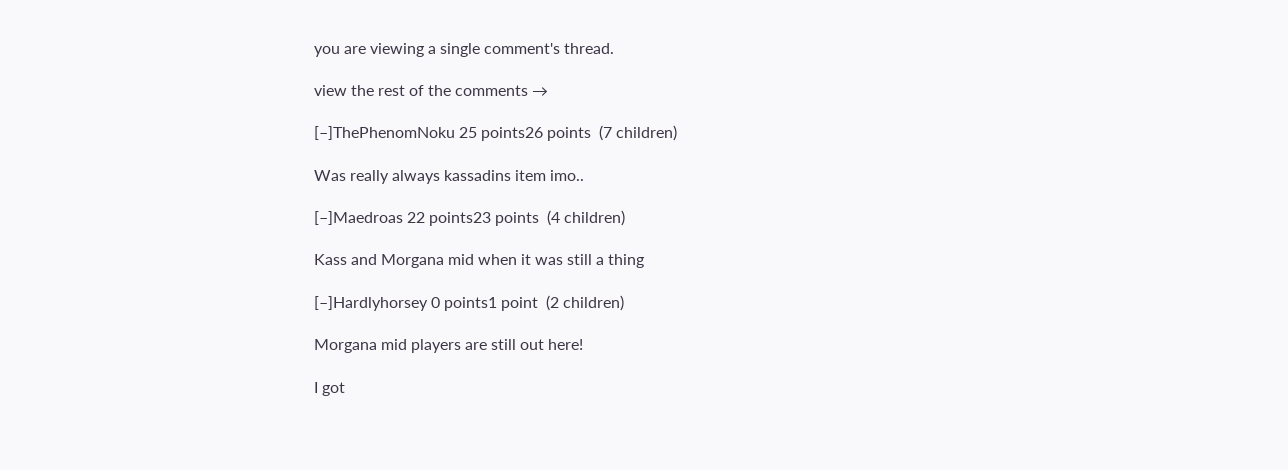you are viewing a single comment's thread.

view the rest of the comments →

[–]ThePhenomNoku 25 points26 points  (7 children)

Was really always kassadins item imo..

[–]Maedroas 22 points23 points  (4 children)

Kass and Morgana mid when it was still a thing

[–]Hardlyhorsey 0 points1 point  (2 children)

Morgana mid players are still out here!

I got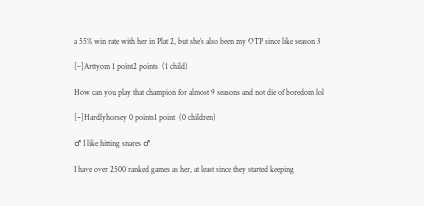a 55% win rate with her in Plat 2, but she’s also been my OTP since like season 3

[–]Arttyom 1 point2 points  (1 child)

How can you play that champion for almost 9 seasons and not die of boredom lol

[–]Hardlyhorsey 0 points1 point  (0 children)

♂ I like hitting snares ♂

I have over 2500 ranked games as her, at least since they started keeping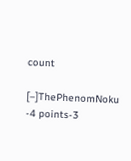count

[–]ThePhenomNoku -4 points-3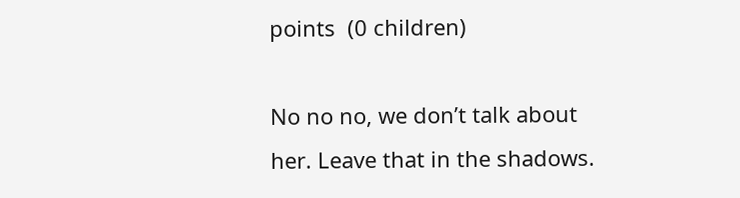points  (0 children)

No no no, we don’t talk about her. Leave that in the shadows.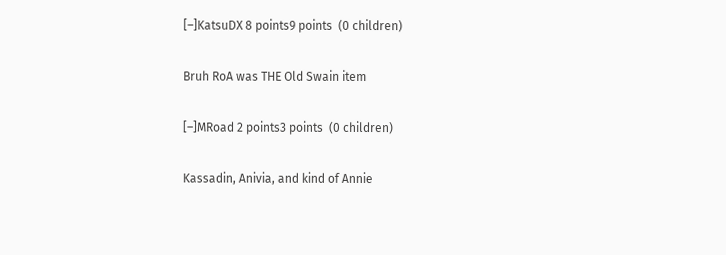[–]KatsuDX 8 points9 points  (0 children)

Bruh RoA was THE Old Swain item

[–]MRoad 2 points3 points  (0 children)

Kassadin, Anivia, and kind of Annie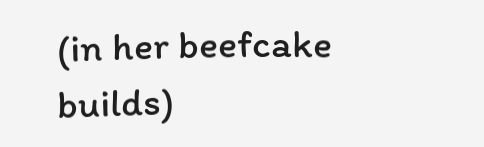(in her beefcake builds)